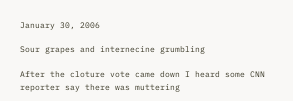January 30, 2006

Sour grapes and internecine grumbling

After the cloture vote came down I heard some CNN reporter say there was muttering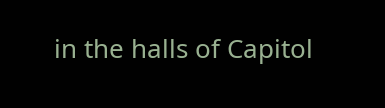in the halls of Capitol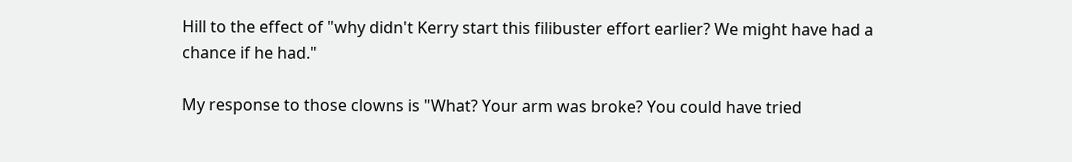Hill to the effect of "why didn't Kerry start this filibuster effort earlier? We might have had a chance if he had."

My response to those clowns is "What? Your arm was broke? You could have tried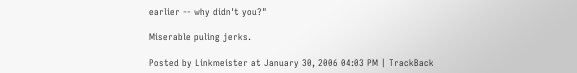earlier -- why didn't you?"

Miserable puling jerks.

Posted by Linkmeister at January 30, 2006 04:03 PM | TrackBack